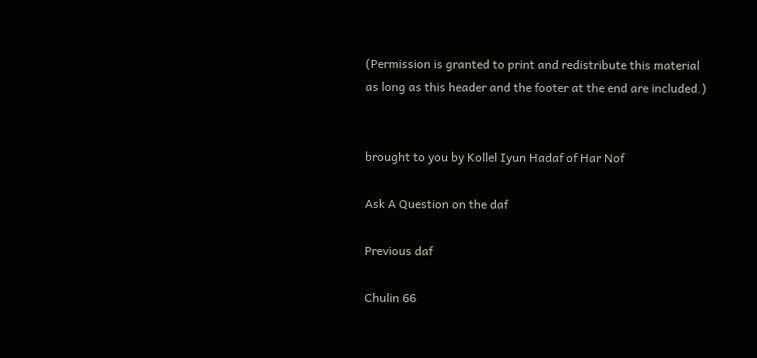(Permission is granted to print and redistribute this material
as long as this header and the footer at the end are included.)


brought to you by Kollel Iyun Hadaf of Har Nof

Ask A Question on the daf

Previous daf

Chulin 66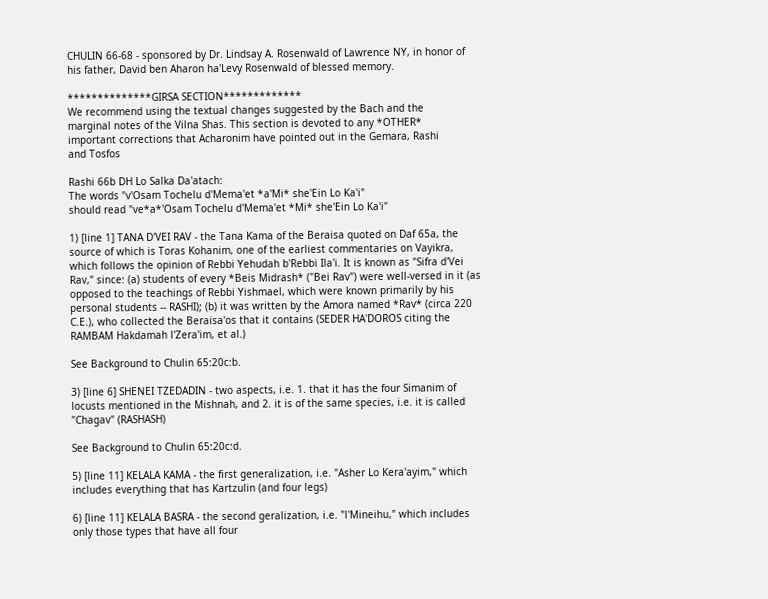CHULIN 66-68 - sponsored by Dr. Lindsay A. Rosenwald of Lawrence NY, in honor of his father, David ben Aharon ha'Levy Rosenwald of blessed memory.

**************GIRSA SECTION*************
We recommend using the textual changes suggested by the Bach and the
marginal notes of the Vilna Shas. This section is devoted to any *OTHER*
important corrections that Acharonim have pointed out in the Gemara, Rashi
and Tosfos

Rashi 66b DH Lo Salka Da'atach:
The words "v'Osam Tochelu d'Mema'et *a'Mi* she'Ein Lo Ka'i"
should read "ve*a*'Osam Tochelu d'Mema'et *Mi* she'Ein Lo Ka'i"

1) [line 1] TANA D'VEI RAV - the Tana Kama of the Beraisa quoted on Daf 65a, the source of which is Toras Kohanim, one of the earliest commentaries on Vayikra, which follows the opinion of Rebbi Yehudah b'Rebbi Ila'i. It is known as "Sifra d'Vei Rav," since: (a) students of every *Beis Midrash* ("Bei Rav") were well-versed in it (as opposed to the teachings of Rebbi Yishmael, which were known primarily by his personal students -- RASHI); (b) it was written by the Amora named *Rav* (circa 220 C.E.), who collected the Beraisa'os that it contains (SEDER HA'DOROS citing the RAMBAM Hakdamah l'Zera'im, et al.)

See Background to Chulin 65:20c:b.

3) [line 6] SHENEI TZEDADIN - two aspects, i.e. 1. that it has the four Simanim of locusts mentioned in the Mishnah, and 2. it is of the same species, i.e. it is called "Chagav" (RASHASH)

See Background to Chulin 65:20c:d.

5) [line 11] KELALA KAMA - the first generalization, i.e. "Asher Lo Kera'ayim," which includes everything that has Kartzulin (and four legs)

6) [line 11] KELALA BASRA - the second geralization, i.e. "l'Mineihu," which includes only those types that have all four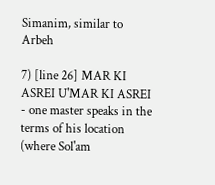Simanim, similar to Arbeh

7) [line 26] MAR KI ASREI U'MAR KI ASREI - one master speaks in the terms of his location (where Sol'am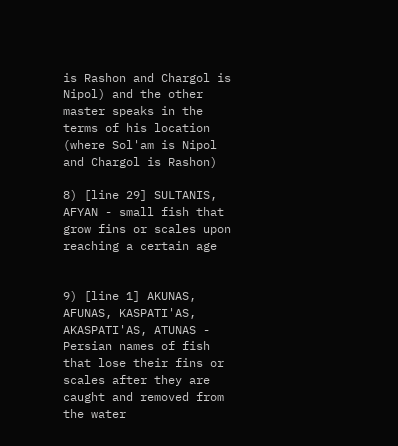is Rashon and Chargol is Nipol) and the other master speaks in the terms of his location (where Sol'am is Nipol and Chargol is Rashon)

8) [line 29] SULTANIS, AFYAN - small fish that grow fins or scales upon reaching a certain age


9) [line 1] AKUNAS, AFUNAS, KASPATI'AS, AKASPATI'AS, ATUNAS - Persian names of fish that lose their fins or scales after they are caught and removed from the water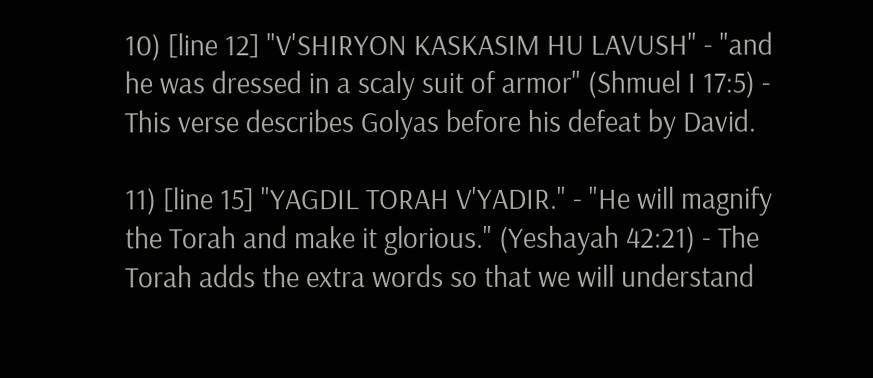10) [line 12] "V'SHIRYON KASKASIM HU LAVUSH" - "and he was dressed in a scaly suit of armor" (Shmuel I 17:5) - This verse describes Golyas before his defeat by David.

11) [line 15] "YAGDIL TORAH V'YADIR." - "He will magnify the Torah and make it glorious." (Yeshayah 42:21) - The Torah adds the extra words so that we will understand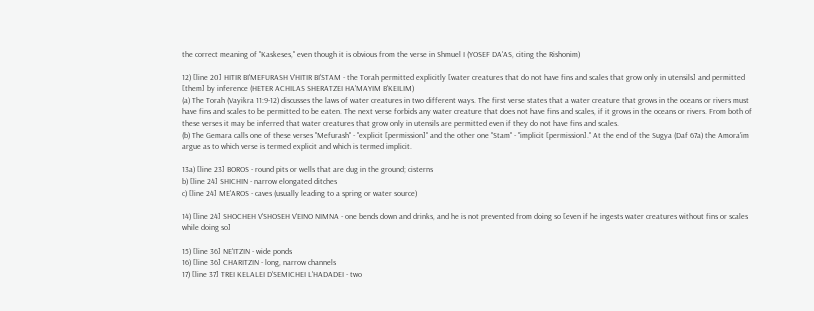the correct meaning of "Kaskeses," even though it is obvious from the verse in Shmuel I (YOSEF DA'AS, citing the Rishonim)

12) [line 20] HITIR BI'MEFURASH V'HITIR BI'STAM - the Torah permitted explicitly [water creatures that do not have fins and scales that grow only in utensils] and permitted [them] by inference (HETER ACHILAS SHERATZEI HA'MAYIM B'KEILIM)
(a) The Torah (Vayikra 11:9-12) discusses the laws of water creatures in two different ways. The first verse states that a water creature that grows in the oceans or rivers must have fins and scales to be permitted to be eaten. The next verse forbids any water creature that does not have fins and scales, if it grows in the oceans or rivers. From both of these verses it may be inferred that water creatures that grow only in utensils are permitted even if they do not have fins and scales.
(b) The Gemara calls one of these verses "Mefurash" - "explicit [permission]" and the other one "Stam" - "implicit [permission]." At the end of the Sugya (Daf 67a) the Amora'im argue as to which verse is termed explicit and which is termed implicit.

13a) [line 23] BOROS - round pits or wells that are dug in the ground; cisterns
b) [line 24] SHICHIN - narrow elongated ditches
c) [line 24] ME'AROS - caves (usually leading to a spring or water source)

14) [line 24] SHOCHEH V'SHOSEH V'EINO NIMNA - one bends down and drinks, and he is not prevented from doing so [even if he ingests water creatures without fins or scales while doing so]

15) [line 36] NE'ITZIN - wide ponds
16) [line 36] CHARITZIN - long, narrow channels
17) [line 37] TREI KELALEI D'SEMICHEI L'HADADEI - two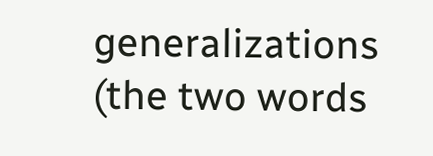generalizations (the two words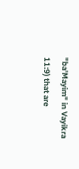"ba'Mayim" in Vayikra 11:9) that are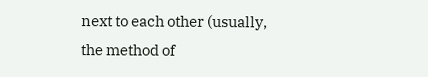next to each other (usually, the method of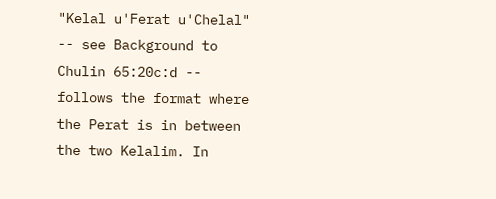"Kelal u'Ferat u'Chelal" -- see Background to Chulin 65:20c:d -- follows the format where the Perat is in between the two Kelalim. In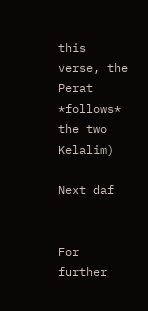this verse, the Perat *follows* the two Kelalim)

Next daf


For further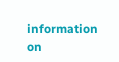information on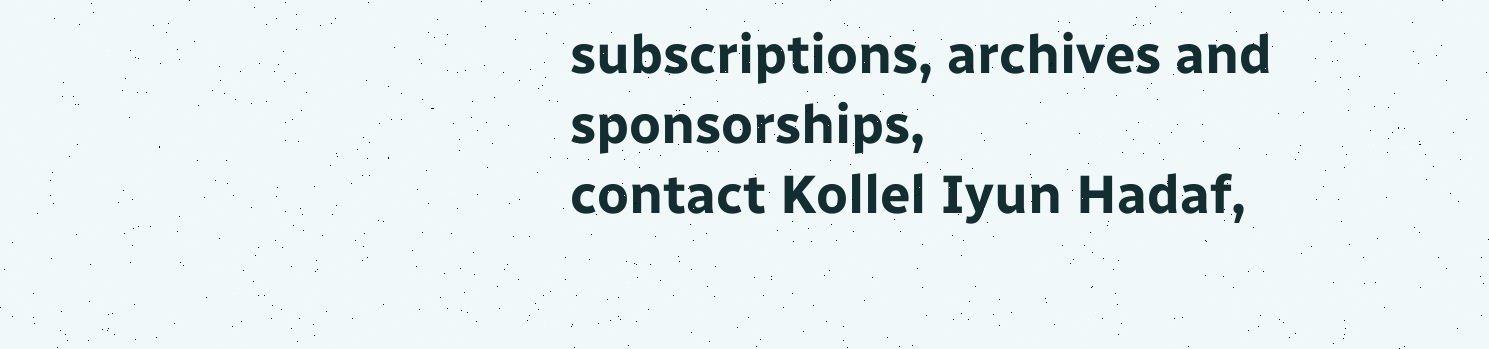subscriptions, archives and sponsorships,
contact Kollel Iyun Hadaf,